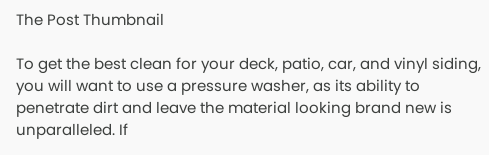The Post Thumbnail

To get the best clean for your deck, patio, car, and vinyl siding, you will want to use a pressure washer, as its ability to penetrate dirt and leave the material looking brand new is unparalleled. If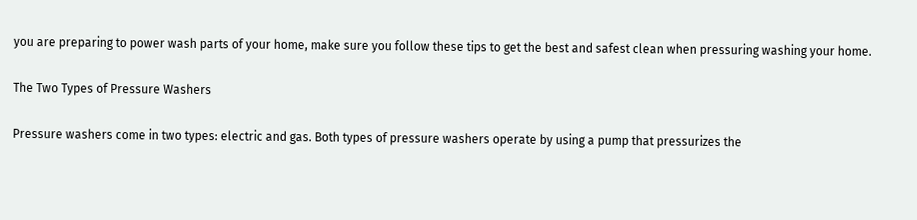you are preparing to power wash parts of your home, make sure you follow these tips to get the best and safest clean when pressuring washing your home.

The Two Types of Pressure Washers

Pressure washers come in two types: electric and gas. Both types of pressure washers operate by using a pump that pressurizes the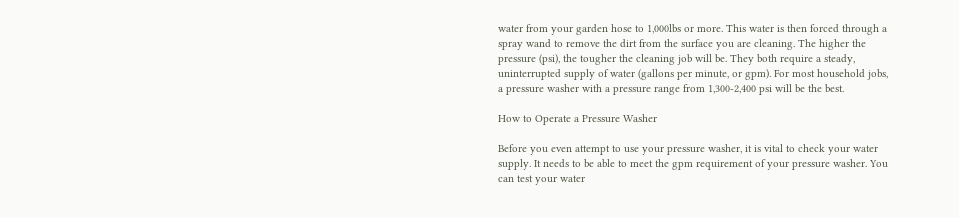water from your garden hose to 1,000lbs or more. This water is then forced through a spray wand to remove the dirt from the surface you are cleaning. The higher the pressure (psi), the tougher the cleaning job will be. They both require a steady, uninterrupted supply of water (gallons per minute, or gpm). For most household jobs, a pressure washer with a pressure range from 1,300-2,400 psi will be the best.

How to Operate a Pressure Washer

Before you even attempt to use your pressure washer, it is vital to check your water supply. It needs to be able to meet the gpm requirement of your pressure washer. You can test your water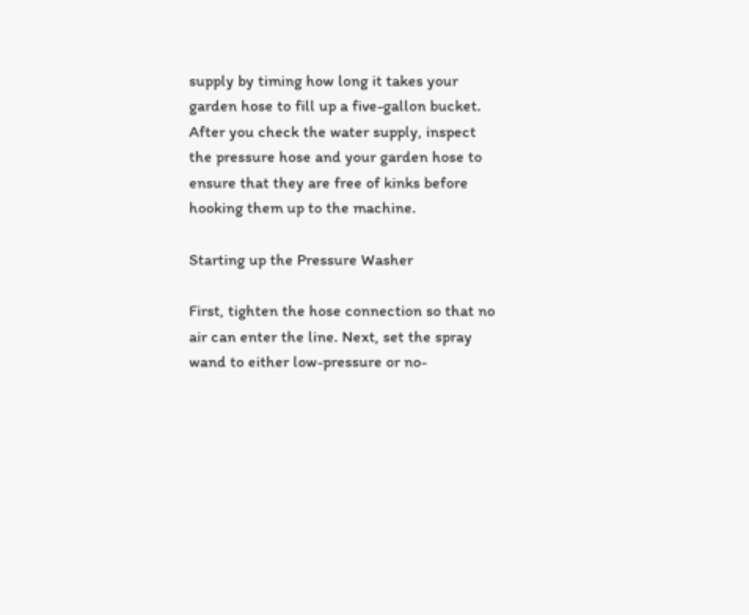supply by timing how long it takes your garden hose to fill up a five-gallon bucket. After you check the water supply, inspect the pressure hose and your garden hose to ensure that they are free of kinks before hooking them up to the machine.

Starting up the Pressure Washer

First, tighten the hose connection so that no air can enter the line. Next, set the spray wand to either low-pressure or no-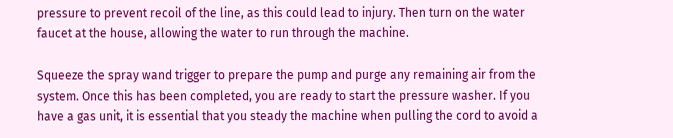pressure to prevent recoil of the line, as this could lead to injury. Then turn on the water faucet at the house, allowing the water to run through the machine.

Squeeze the spray wand trigger to prepare the pump and purge any remaining air from the system. Once this has been completed, you are ready to start the pressure washer. If you have a gas unit, it is essential that you steady the machine when pulling the cord to avoid a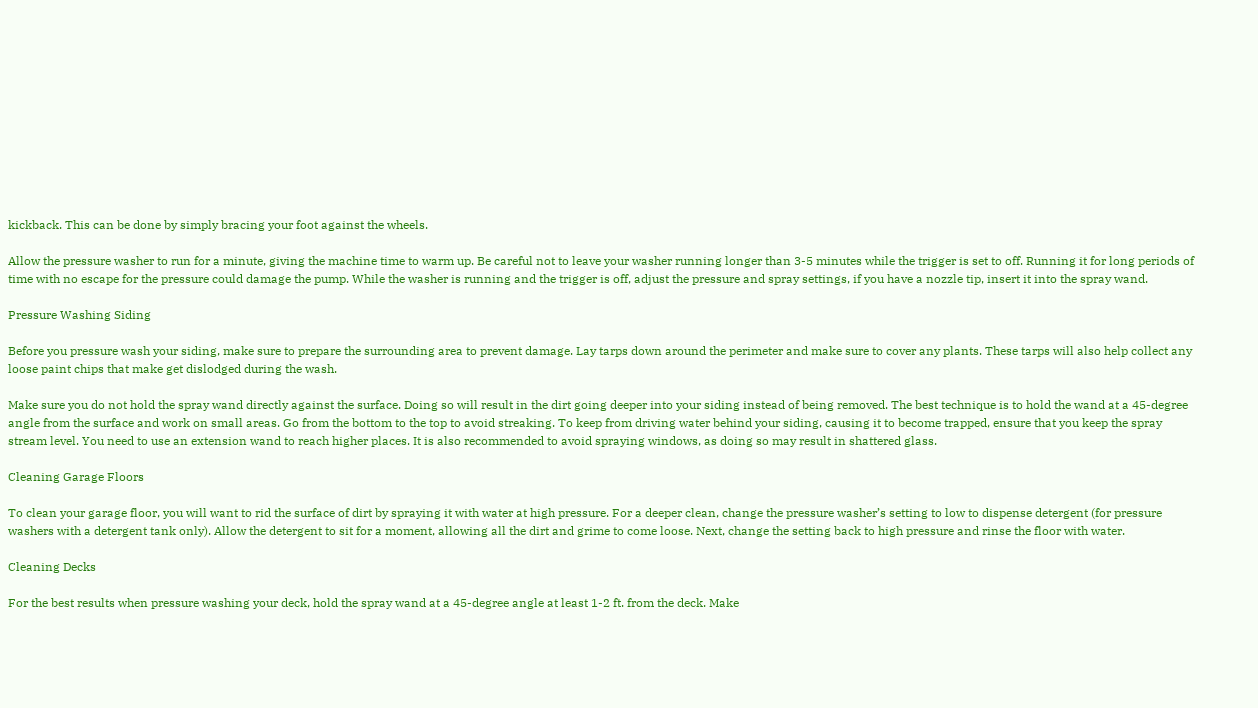kickback. This can be done by simply bracing your foot against the wheels.

Allow the pressure washer to run for a minute, giving the machine time to warm up. Be careful not to leave your washer running longer than 3-5 minutes while the trigger is set to off. Running it for long periods of time with no escape for the pressure could damage the pump. While the washer is running and the trigger is off, adjust the pressure and spray settings, if you have a nozzle tip, insert it into the spray wand.

Pressure Washing Siding

Before you pressure wash your siding, make sure to prepare the surrounding area to prevent damage. Lay tarps down around the perimeter and make sure to cover any plants. These tarps will also help collect any loose paint chips that make get dislodged during the wash.

Make sure you do not hold the spray wand directly against the surface. Doing so will result in the dirt going deeper into your siding instead of being removed. The best technique is to hold the wand at a 45-degree angle from the surface and work on small areas. Go from the bottom to the top to avoid streaking. To keep from driving water behind your siding, causing it to become trapped, ensure that you keep the spray stream level. You need to use an extension wand to reach higher places. It is also recommended to avoid spraying windows, as doing so may result in shattered glass.

Cleaning Garage Floors

To clean your garage floor, you will want to rid the surface of dirt by spraying it with water at high pressure. For a deeper clean, change the pressure washer’s setting to low to dispense detergent (for pressure washers with a detergent tank only). Allow the detergent to sit for a moment, allowing all the dirt and grime to come loose. Next, change the setting back to high pressure and rinse the floor with water.

Cleaning Decks

For the best results when pressure washing your deck, hold the spray wand at a 45-degree angle at least 1-2 ft. from the deck. Make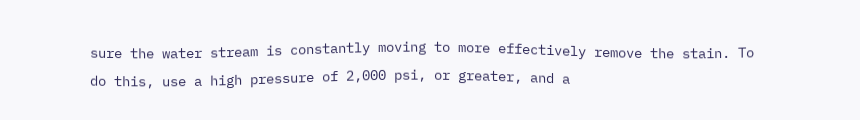sure the water stream is constantly moving to more effectively remove the stain. To do this, use a high pressure of 2,000 psi, or greater, and a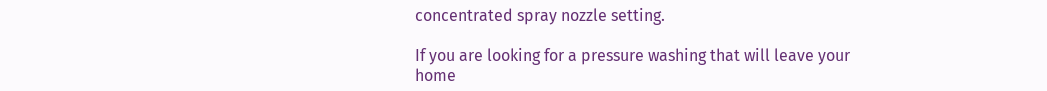concentrated spray nozzle setting.

If you are looking for a pressure washing that will leave your home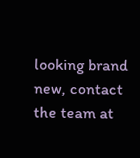looking brand new, contact the team at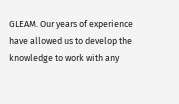GLEAM. Our years of experience have allowed us to develop the knowledge to work with any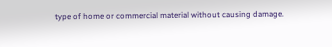type of home or commercial material without causing damage.